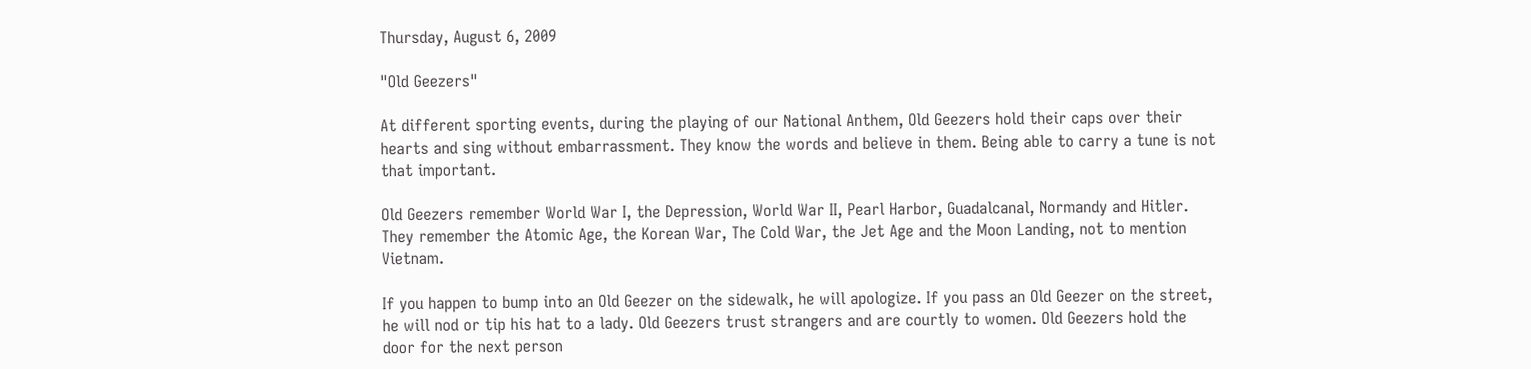Thursday, August 6, 2009

"Old Geezers"

At different sporting events, during the playing of our National Anthem, Old Geezers hold their caps over their hearts and sing without embarrassment. They know the words and believe in them. Being able to carry a tune is not that important.

Old Geezers remember World War I, the Depression, World War II, Pearl Harbor, Guadalcanal, Normandy and Hitler. They remember the Atomic Age, the Korean War, The Cold War, the Jet Age and the Moon Landing, not to mention Vietnam.

If you happen to bump into an Old Geezer on the sidewalk, he will apologize. If you pass an Old Geezer on the street, he will nod or tip his hat to a lady. Old Geezers trust strangers and are courtly to women. Old Geezers hold the door for the next person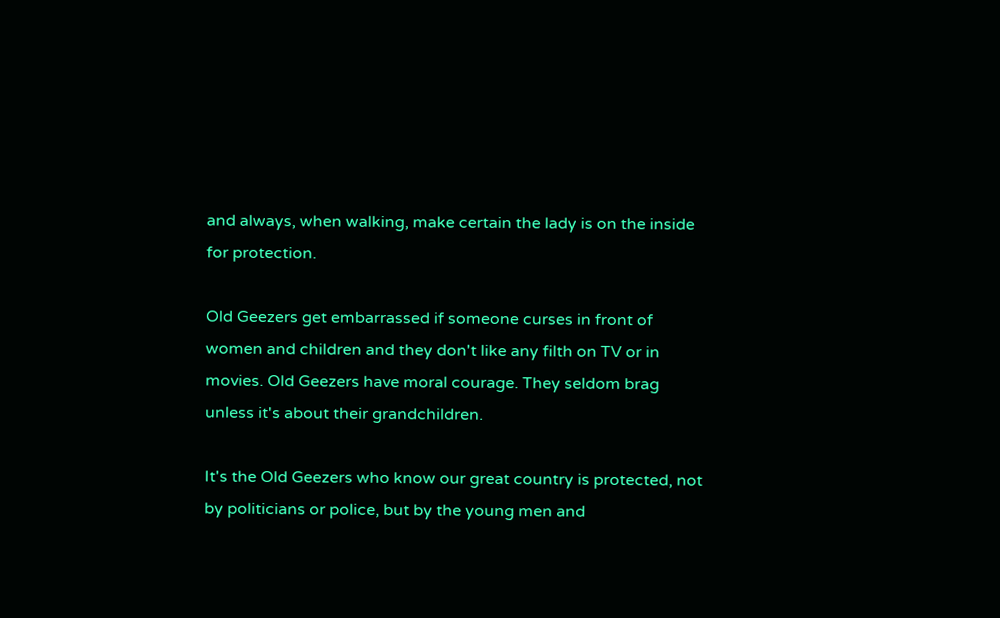and always, when walking, make certain the lady is on the inside for protection.

Old Geezers get embarrassed if someone curses in front of women and children and they don't like any filth on TV or in movies. Old Geezers have moral courage. They seldom brag unless it's about their grandchildren.

It's the Old Geezers who know our great country is protected, not by politicians or police, but by the young men and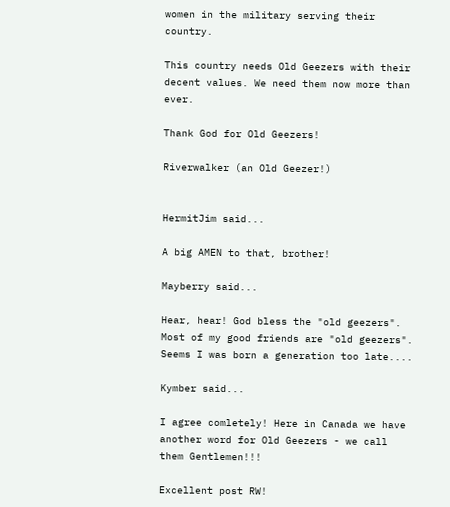women in the military serving their country.

This country needs Old Geezers with their decent values. We need them now more than ever.

Thank God for Old Geezers!

Riverwalker (an Old Geezer!)


HermitJim said...

A big AMEN to that, brother!

Mayberry said...

Hear, hear! God bless the "old geezers". Most of my good friends are "old geezers". Seems I was born a generation too late....

Kymber said...

I agree comletely! Here in Canada we have another word for Old Geezers - we call them Gentlemen!!!

Excellent post RW!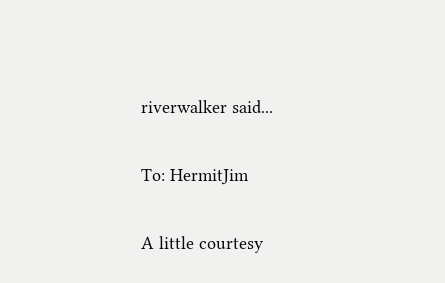riverwalker said...

To: HermitJim

A little courtesy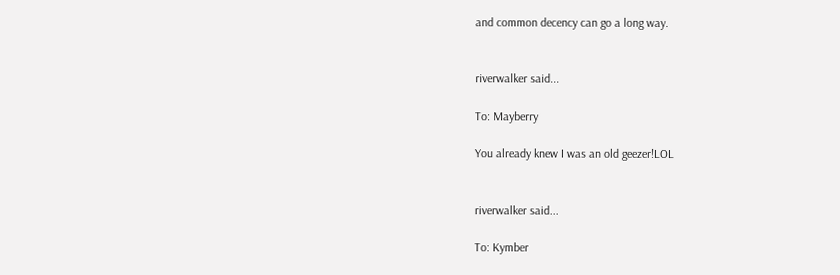and common decency can go a long way.


riverwalker said...

To: Mayberry

You already knew I was an old geezer!LOL


riverwalker said...

To: Kymber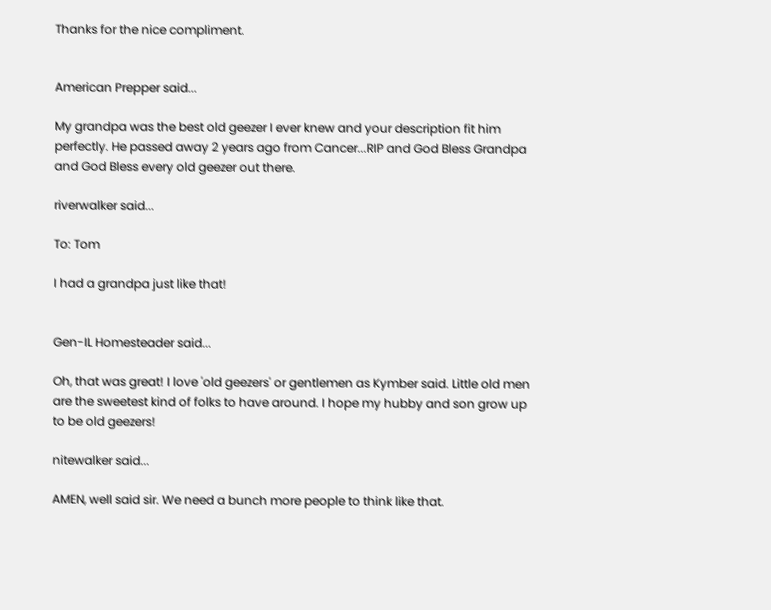Thanks for the nice compliment.


American Prepper said...

My grandpa was the best old geezer I ever knew and your description fit him perfectly. He passed away 2 years ago from Cancer...RIP and God Bless Grandpa and God Bless every old geezer out there.

riverwalker said...

To: Tom

I had a grandpa just like that!


Gen-IL Homesteader said...

Oh, that was great! I love 'old geezers' or gentlemen as Kymber said. Little old men are the sweetest kind of folks to have around. I hope my hubby and son grow up to be old geezers!

nitewalker said...

AMEN, well said sir. We need a bunch more people to think like that.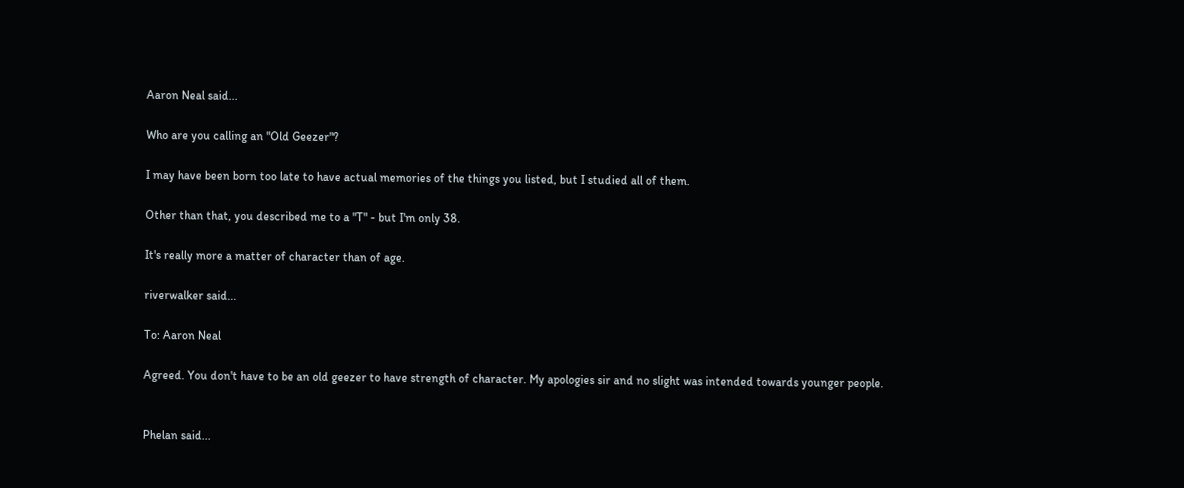Aaron Neal said...

Who are you calling an "Old Geezer"?

I may have been born too late to have actual memories of the things you listed, but I studied all of them.

Other than that, you described me to a "T" - but I'm only 38.

It's really more a matter of character than of age.

riverwalker said...

To: Aaron Neal

Agreed. You don't have to be an old geezer to have strength of character. My apologies sir and no slight was intended towards younger people.


Phelan said...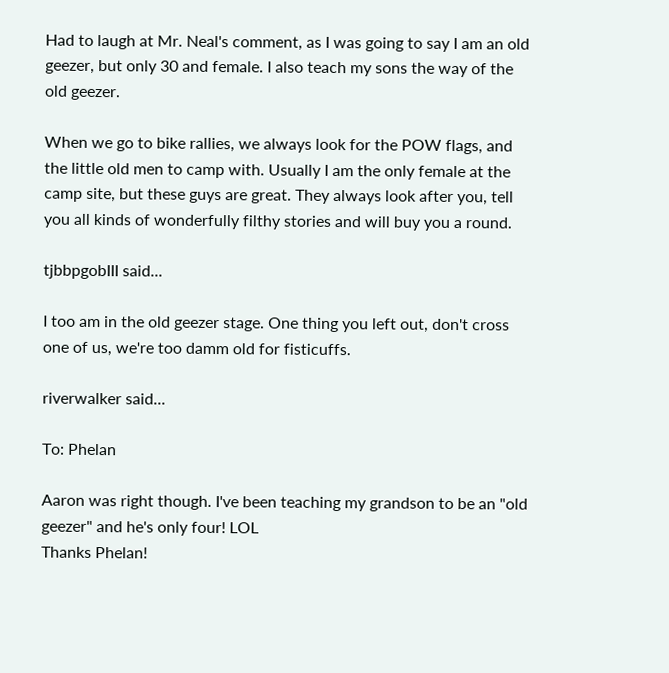Had to laugh at Mr. Neal's comment, as I was going to say I am an old geezer, but only 30 and female. I also teach my sons the way of the old geezer.

When we go to bike rallies, we always look for the POW flags, and the little old men to camp with. Usually I am the only female at the camp site, but these guys are great. They always look after you, tell you all kinds of wonderfully filthy stories and will buy you a round.

tjbbpgobIII said...

I too am in the old geezer stage. One thing you left out, don't cross one of us, we're too damm old for fisticuffs.

riverwalker said...

To: Phelan

Aaron was right though. I've been teaching my grandson to be an "old geezer" and he's only four! LOL
Thanks Phelan!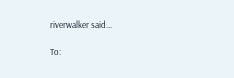riverwalker said...

To: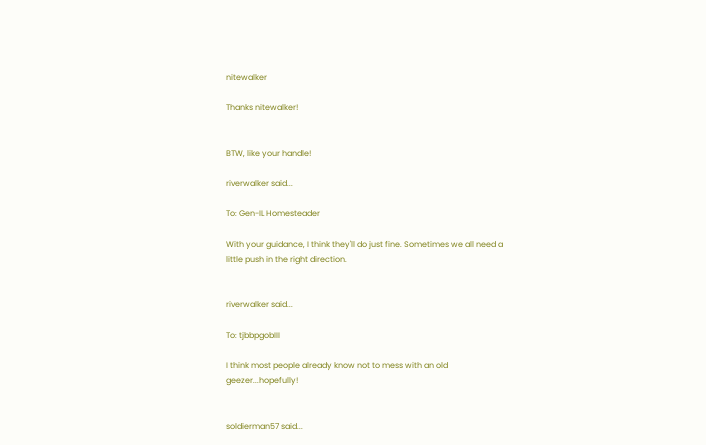nitewalker

Thanks nitewalker!


BTW, like your handle!

riverwalker said...

To: Gen-IL Homesteader

With your guidance, I think they'll do just fine. Sometimes we all need a little push in the right direction.


riverwalker said...

To: tjbbpgobIII

I think most people already know not to mess with an old geezer...hopefully!


soldierman57 said...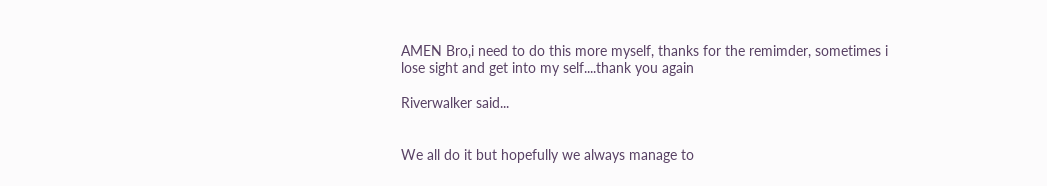AMEN Bro,i need to do this more myself, thanks for the remimder, sometimes i lose sight and get into my self....thank you again

Riverwalker said...


We all do it but hopefully we always manage to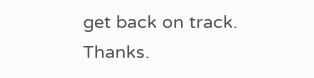get back on track. Thanks.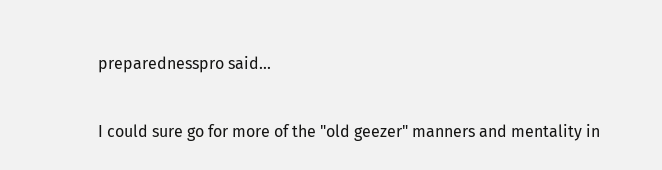preparednesspro said...

I could sure go for more of the "old geezer" manners and mentality in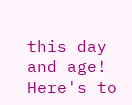this day and age! Here's to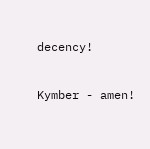decency!

Kymber - amen!